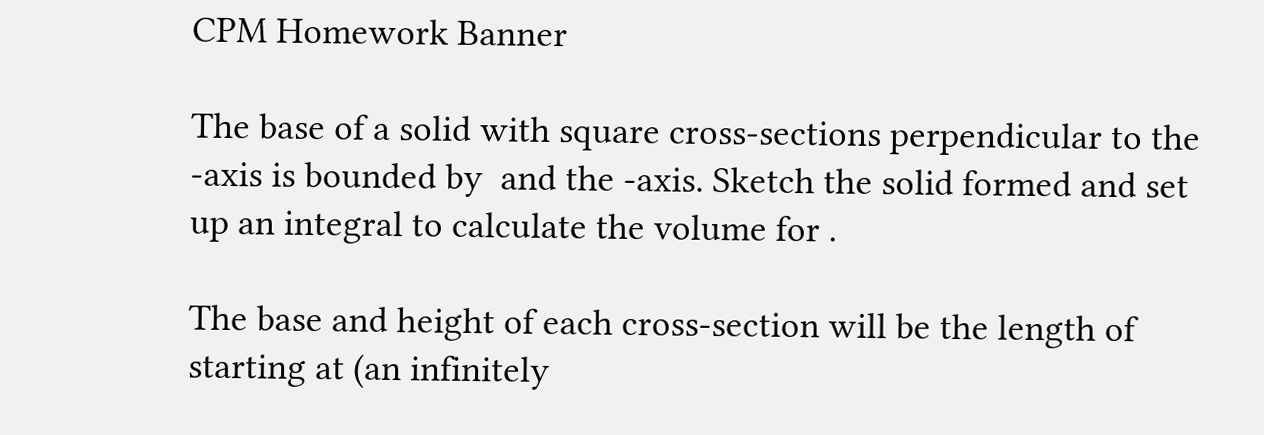CPM Homework Banner

The base of a solid with square cross-sections perpendicular to the -axis is bounded by  and the -axis. Sketch the solid formed and set up an integral to calculate the volume for .

The base and height of each cross-section will be the length of  starting at (an infinitely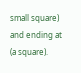small square) and ending at (a square).